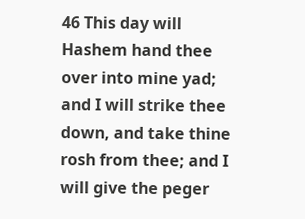46 This day will Hashem hand thee over into mine yad; and I will strike thee down, and take thine rosh from thee; and I will give the peger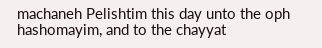machaneh Pelishtim this day unto the oph hashomayim, and to the chayyat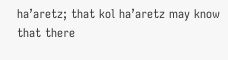ha’aretz; that kol ha’aretz may know that there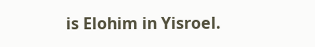is Elohim in Yisroel.